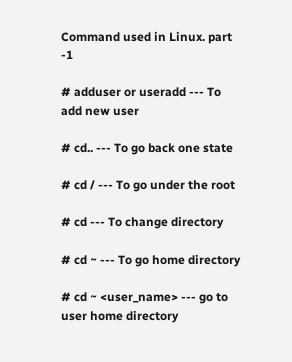Command used in Linux. part -1

# adduser or useradd --- To add new user

# cd.. --- To go back one state

# cd / --- To go under the root

# cd --- To change directory

# cd ~ --- To go home directory

# cd ~ <user_name> --- go to user home directory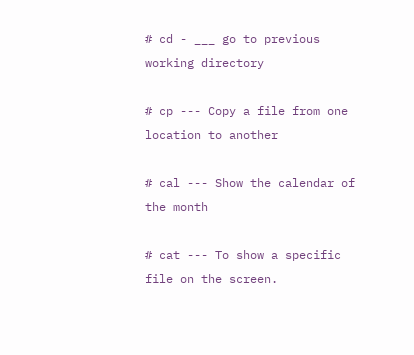# cd - ___ go to previous working directory

# cp --- Copy a file from one location to another

# cal --- Show the calendar of the month

# cat --- To show a specific file on the screen.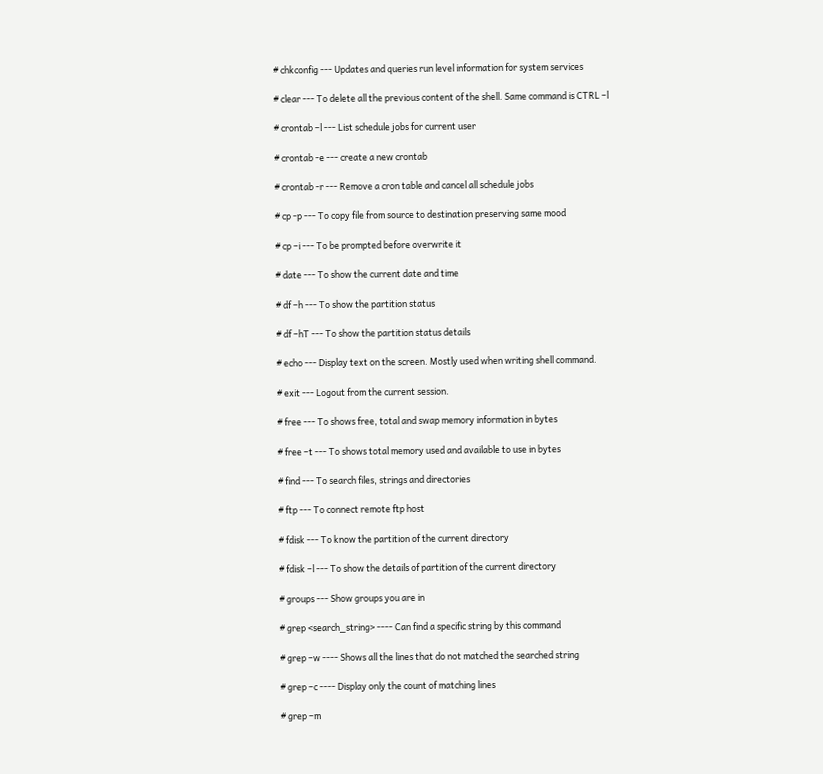# chkconfig --- Updates and queries run level information for system services

# clear --- To delete all the previous content of the shell. Same command is CTRL –l

# crontab –l --- List schedule jobs for current user

# crontab -e --- create a new crontab

# crontab -r --- Remove a cron table and cancel all schedule jobs

# cp -p --- To copy file from source to destination preserving same mood

# cp –i --- To be prompted before overwrite it

# date --- To show the current date and time

# df –h --- To show the partition status

# df –hT --- To show the partition status details

# echo --- Display text on the screen. Mostly used when writing shell command.

# exit --- Logout from the current session.

# free --- To shows free, total and swap memory information in bytes

# free –t --- To shows total memory used and available to use in bytes

# find --- To search files, strings and directories

# ftp --- To connect remote ftp host

# fdisk --- To know the partition of the current directory

# fdisk –l --- To show the details of partition of the current directory

# groups --- Show groups you are in

# grep <search_string> ---- Can find a specific string by this command

# grep –w ---- Shows all the lines that do not matched the searched string

# grep –c ---- Display only the count of matching lines

# grep –m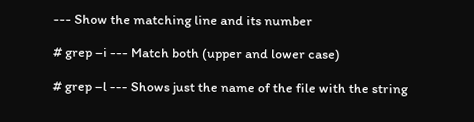--- Show the matching line and its number

# grep –i --- Match both (upper and lower case)

# grep –l --- Shows just the name of the file with the string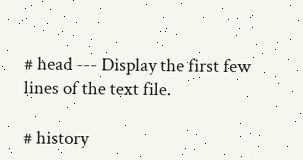# head --- Display the first few lines of the text file.

# history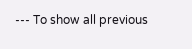--- To show all previous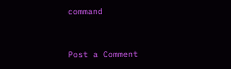command


Post a Comment